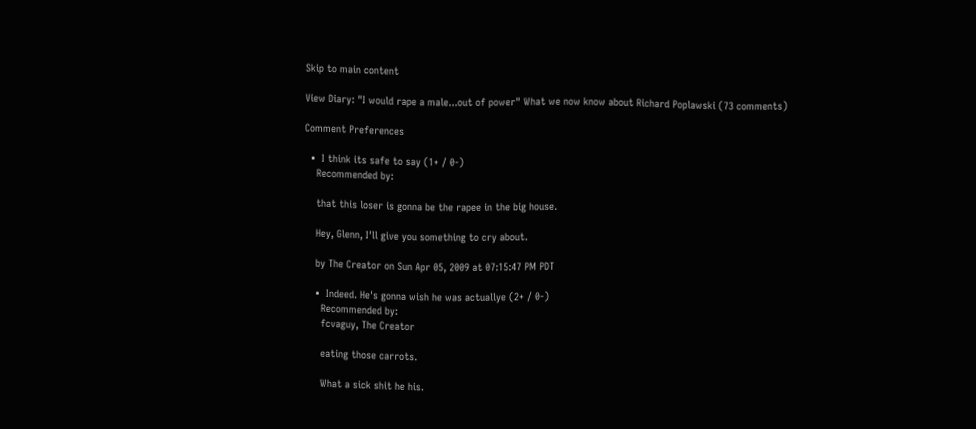Skip to main content

View Diary: "I would rape a male...out of power" What we now know about Richard Poplawski (73 comments)

Comment Preferences

  •  I think its safe to say (1+ / 0-)
    Recommended by:

    that this loser is gonna be the rapee in the big house.

    Hey, Glenn, I'll give you something to cry about.

    by The Creator on Sun Apr 05, 2009 at 07:15:47 PM PDT

    •  Indeed. He's gonna wish he was actuallye (2+ / 0-)
      Recommended by:
      fcvaguy, The Creator

      eating those carrots.

      What a sick shit he his.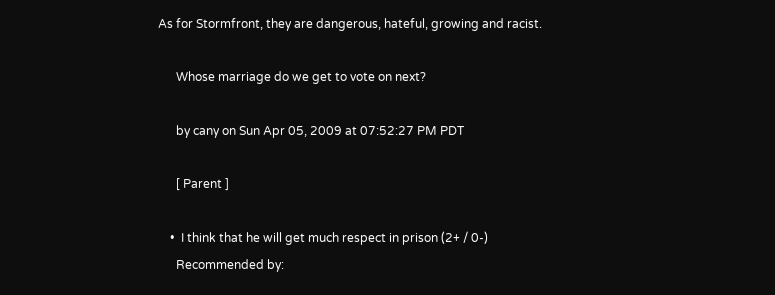As for Stormfront, they are dangerous, hateful, growing and racist.

      Whose marriage do we get to vote on next?

      by cany on Sun Apr 05, 2009 at 07:52:27 PM PDT

      [ Parent ]

    •  I think that he will get much respect in prison (2+ / 0-)
      Recommended by: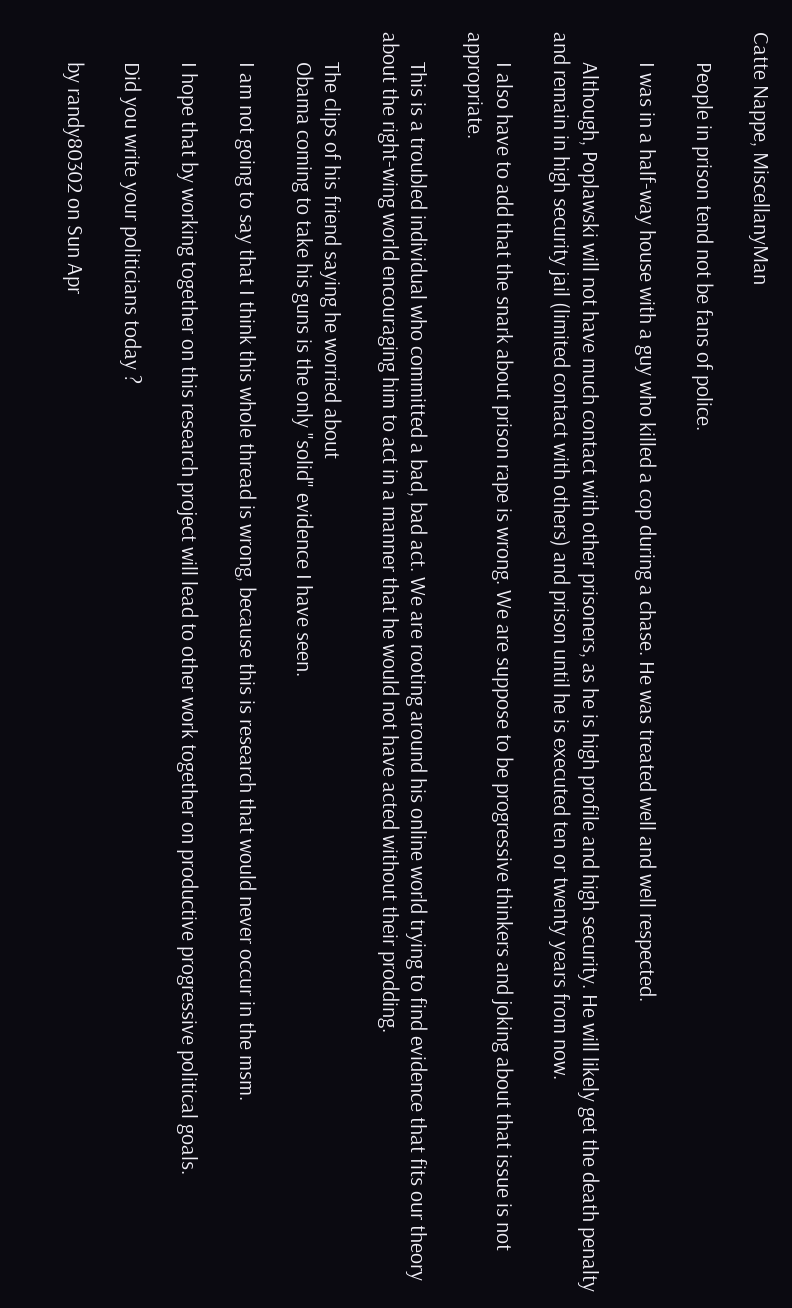Catte Nappe, MiscellanyMan

      People in prison tend not be fans of police.

      I was in a half-way house with a guy who killed a cop during a chase. He was treated well and well respected.

      Although, Poplawski will not have much contact with other prisoners, as he is high profile and high security. He will likely get the death penalty and remain in high security jail (limited contact with others) and prison until he is executed ten or twenty years from now.

      I also have to add that the snark about prison rape is wrong. We are suppose to be progressive thinkers and joking about that issue is not appropriate.

      This is a troubled individual who committed a bad, bad act. We are rooting around his online world trying to find evidence that fits our theory about the right-wing world encouraging him to act in a manner that he would not have acted without their prodding.

      The clips of his friend saying he worried about
      Obama coming to take his guns is the only "solid" evidence I have seen.

      I am not going to say that I think this whole thread is wrong, because this is research that would never occur in the msm.

      I hope that by working together on this research project will lead to other work together on productive progressive political goals.

      Did you write your politicians today ?

      by randy80302 on Sun Apr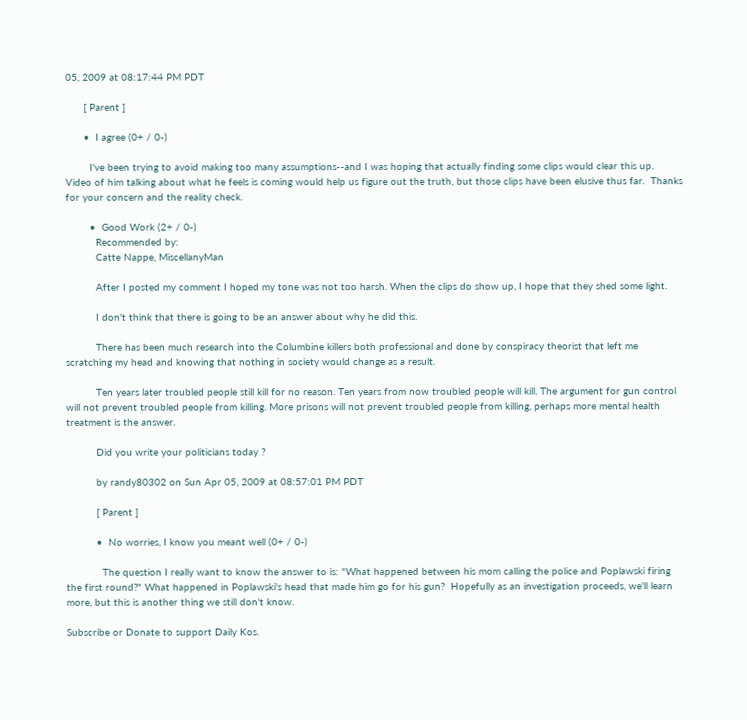05, 2009 at 08:17:44 PM PDT

      [ Parent ]

      •  I agree (0+ / 0-)

        I've been trying to avoid making too many assumptions--and I was hoping that actually finding some clips would clear this up.  Video of him talking about what he feels is coming would help us figure out the truth, but those clips have been elusive thus far.  Thanks for your concern and the reality check.

        •  Good Work (2+ / 0-)
          Recommended by:
          Catte Nappe, MiscellanyMan

          After I posted my comment I hoped my tone was not too harsh. When the clips do show up, I hope that they shed some light.

          I don't think that there is going to be an answer about why he did this.

          There has been much research into the Columbine killers both professional and done by conspiracy theorist that left me scratching my head and knowing that nothing in society would change as a result.

          Ten years later troubled people still kill for no reason. Ten years from now troubled people will kill. The argument for gun control will not prevent troubled people from killing. More prisons will not prevent troubled people from killing, perhaps more mental health treatment is the answer.

          Did you write your politicians today ?

          by randy80302 on Sun Apr 05, 2009 at 08:57:01 PM PDT

          [ Parent ]

          •  No worries, I know you meant well (0+ / 0-)

            The question I really want to know the answer to is: "What happened between his mom calling the police and Poplawski firing the first round?" What happened in Poplawski's head that made him go for his gun?  Hopefully as an investigation proceeds, we'll learn more, but this is another thing we still don't know.

Subscribe or Donate to support Daily Kos.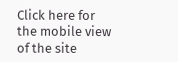Click here for the mobile view of the site